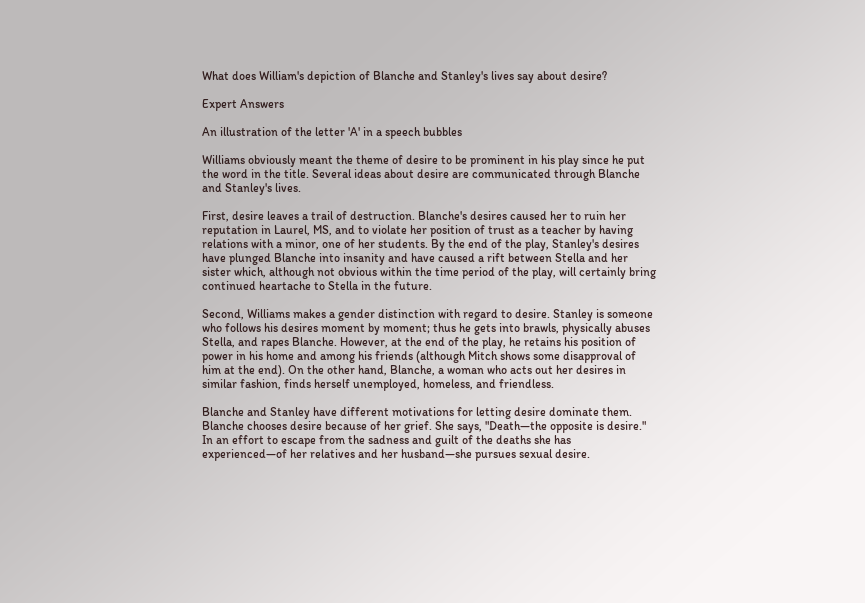What does William's depiction of Blanche and Stanley's lives say about desire?

Expert Answers

An illustration of the letter 'A' in a speech bubbles

Williams obviously meant the theme of desire to be prominent in his play since he put the word in the title. Several ideas about desire are communicated through Blanche and Stanley's lives.

First, desire leaves a trail of destruction. Blanche's desires caused her to ruin her reputation in Laurel, MS, and to violate her position of trust as a teacher by having relations with a minor, one of her students. By the end of the play, Stanley's desires have plunged Blanche into insanity and have caused a rift between Stella and her sister which, although not obvious within the time period of the play, will certainly bring continued heartache to Stella in the future.

Second, Williams makes a gender distinction with regard to desire. Stanley is someone who follows his desires moment by moment; thus he gets into brawls, physically abuses Stella, and rapes Blanche. However, at the end of the play, he retains his position of power in his home and among his friends (although Mitch shows some disapproval of him at the end). On the other hand, Blanche, a woman who acts out her desires in similar fashion, finds herself unemployed, homeless, and friendless.

Blanche and Stanley have different motivations for letting desire dominate them. Blanche chooses desire because of her grief. She says, "Death—the opposite is desire." In an effort to escape from the sadness and guilt of the deaths she has experienced—of her relatives and her husband—she pursues sexual desire.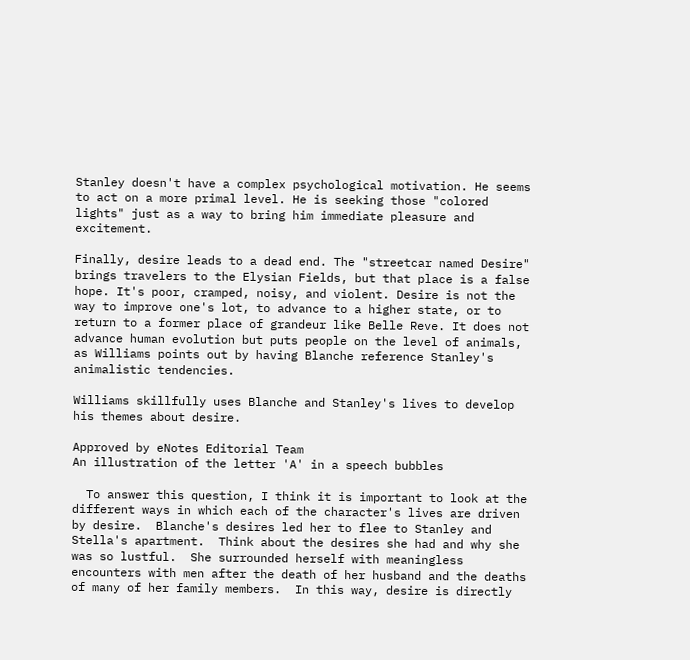Stanley doesn't have a complex psychological motivation. He seems to act on a more primal level. He is seeking those "colored lights" just as a way to bring him immediate pleasure and excitement.

Finally, desire leads to a dead end. The "streetcar named Desire" brings travelers to the Elysian Fields, but that place is a false hope. It's poor, cramped, noisy, and violent. Desire is not the way to improve one's lot, to advance to a higher state, or to return to a former place of grandeur like Belle Reve. It does not advance human evolution but puts people on the level of animals, as Williams points out by having Blanche reference Stanley's animalistic tendencies.

Williams skillfully uses Blanche and Stanley's lives to develop his themes about desire.

Approved by eNotes Editorial Team
An illustration of the letter 'A' in a speech bubbles

  To answer this question, I think it is important to look at the different ways in which each of the character's lives are driven by desire.  Blanche's desires led her to flee to Stanley and Stella's apartment.  Think about the desires she had and why she was so lustful.  She surrounded herself with meaningless encounters with men after the death of her husband and the deaths of many of her family members.  In this way, desire is directly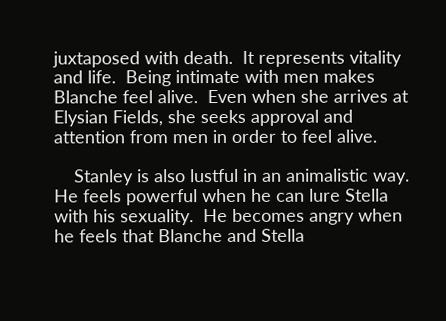juxtaposed with death.  It represents vitality and life.  Being intimate with men makes Blanche feel alive.  Even when she arrives at Elysian Fields, she seeks approval and attention from men in order to feel alive.

    Stanley is also lustful in an animalistic way.  He feels powerful when he can lure Stella with his sexuality.  He becomes angry when he feels that Blanche and Stella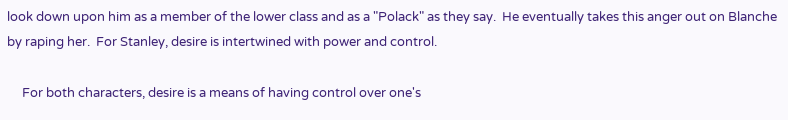look down upon him as a member of the lower class and as a "Polack" as they say.  He eventually takes this anger out on Blanche by raping her.  For Stanley, desire is intertwined with power and control.

     For both characters, desire is a means of having control over one's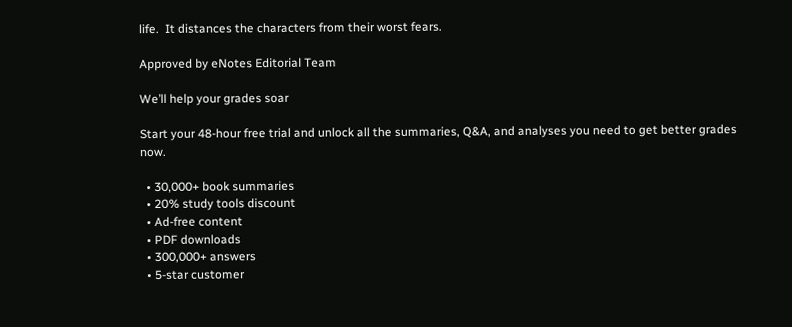life.  It distances the characters from their worst fears.

Approved by eNotes Editorial Team

We’ll help your grades soar

Start your 48-hour free trial and unlock all the summaries, Q&A, and analyses you need to get better grades now.

  • 30,000+ book summaries
  • 20% study tools discount
  • Ad-free content
  • PDF downloads
  • 300,000+ answers
  • 5-star customer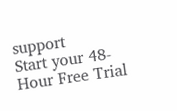support
Start your 48-Hour Free Trial